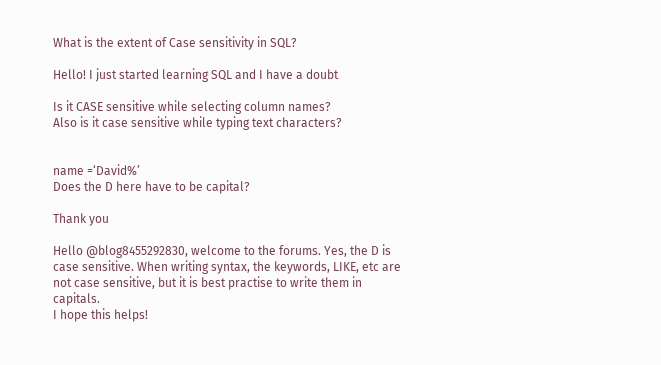What is the extent of Case sensitivity in SQL?

Hello! I just started learning SQL and I have a doubt

Is it CASE sensitive while selecting column names?
Also is it case sensitive while typing text characters?


name =‘David%’
Does the D here have to be capital?

Thank you

Hello @blog8455292830, welcome to the forums. Yes, the D is case sensitive. When writing syntax, the keywords, LIKE, etc are not case sensitive, but it is best practise to write them in capitals.
I hope this helps!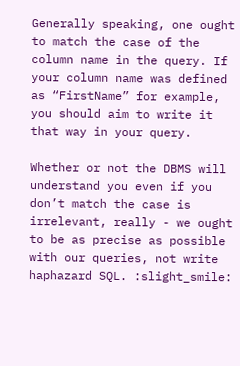Generally speaking, one ought to match the case of the column name in the query. If your column name was defined as “FirstName” for example, you should aim to write it that way in your query.

Whether or not the DBMS will understand you even if you don’t match the case is irrelevant, really - we ought to be as precise as possible with our queries, not write haphazard SQL. :slight_smile: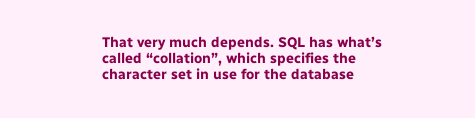That very much depends. SQL has what’s called “collation”, which specifies the character set in use for the database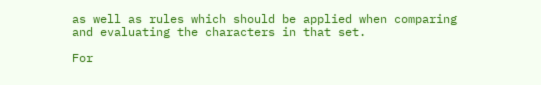as well as rules which should be applied when comparing and evaluating the characters in that set.

For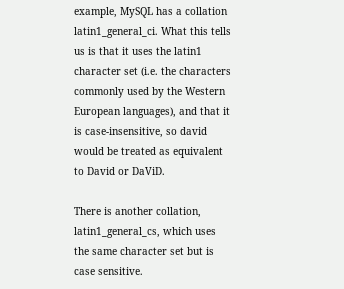example, MySQL has a collation latin1_general_ci. What this tells us is that it uses the latin1 character set (i.e. the characters commonly used by the Western European languages), and that it is case-insensitive, so david would be treated as equivalent to David or DaViD.

There is another collation, latin1_general_cs, which uses the same character set but is case sensitive.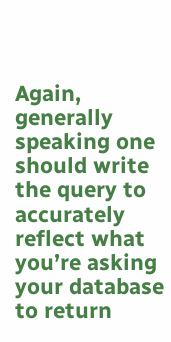Again, generally speaking one should write the query to accurately reflect what you’re asking your database to return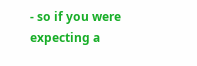- so if you were expecting a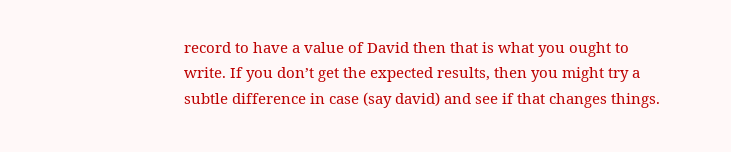record to have a value of David then that is what you ought to write. If you don’t get the expected results, then you might try a subtle difference in case (say david) and see if that changes things.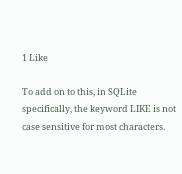1 Like

To add on to this, in SQLite specifically, the keyword LIKE is not case sensitive for most characters.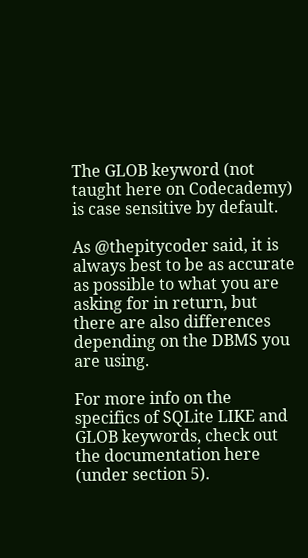The GLOB keyword (not taught here on Codecademy) is case sensitive by default.

As @thepitycoder said, it is always best to be as accurate as possible to what you are asking for in return, but there are also differences depending on the DBMS you are using.

For more info on the specifics of SQLite LIKE and GLOB keywords, check out the documentation here (under section 5).